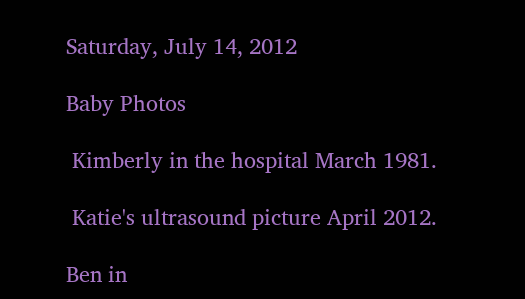Saturday, July 14, 2012

Baby Photos

 Kimberly in the hospital March 1981.

 Katie's ultrasound picture April 2012.

Ben in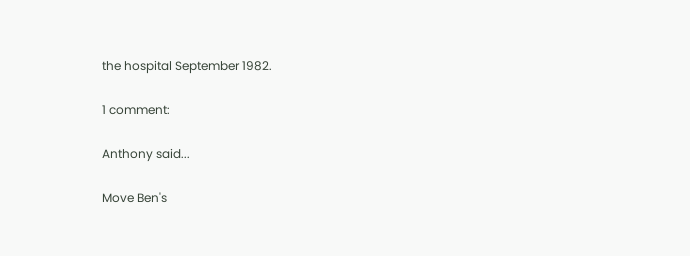the hospital September 1982.

1 comment:

Anthony said...

Move Ben's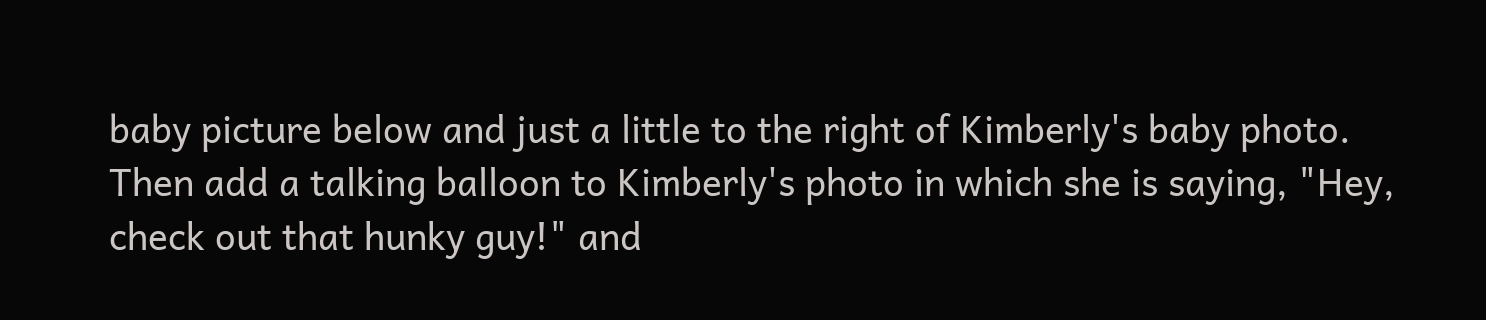baby picture below and just a little to the right of Kimberly's baby photo. Then add a talking balloon to Kimberly's photo in which she is saying, "Hey, check out that hunky guy!" and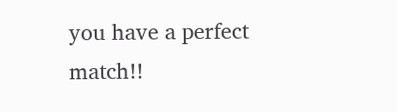you have a perfect match!!